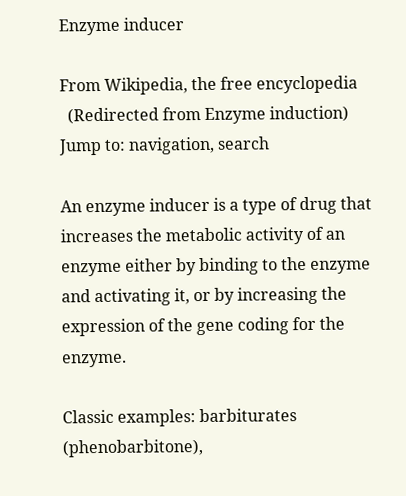Enzyme inducer

From Wikipedia, the free encyclopedia
  (Redirected from Enzyme induction)
Jump to: navigation, search

An enzyme inducer is a type of drug that increases the metabolic activity of an enzyme either by binding to the enzyme and activating it, or by increasing the expression of the gene coding for the enzyme.

Classic examples: barbiturates (phenobarbitone),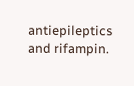antiepileptics and rifampin.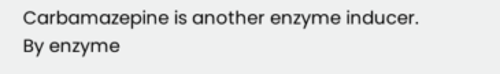Carbamazepine is another enzyme inducer. By enzyme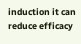induction it can reduce efficacy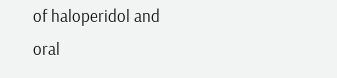of haloperidol and oral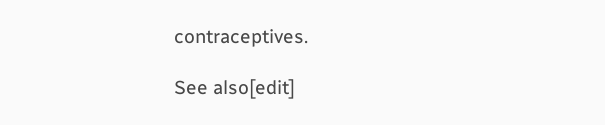contraceptives.

See also[edit]